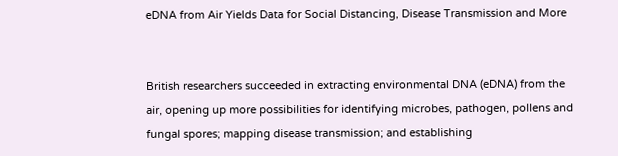eDNA from Air Yields Data for Social Distancing, Disease Transmission and More


British researchers succeeded in extracting environmental DNA (eDNA) from the air, opening up more possibilities for identifying microbes, pathogen, pollens and fungal spores; mapping disease transmission; and establishing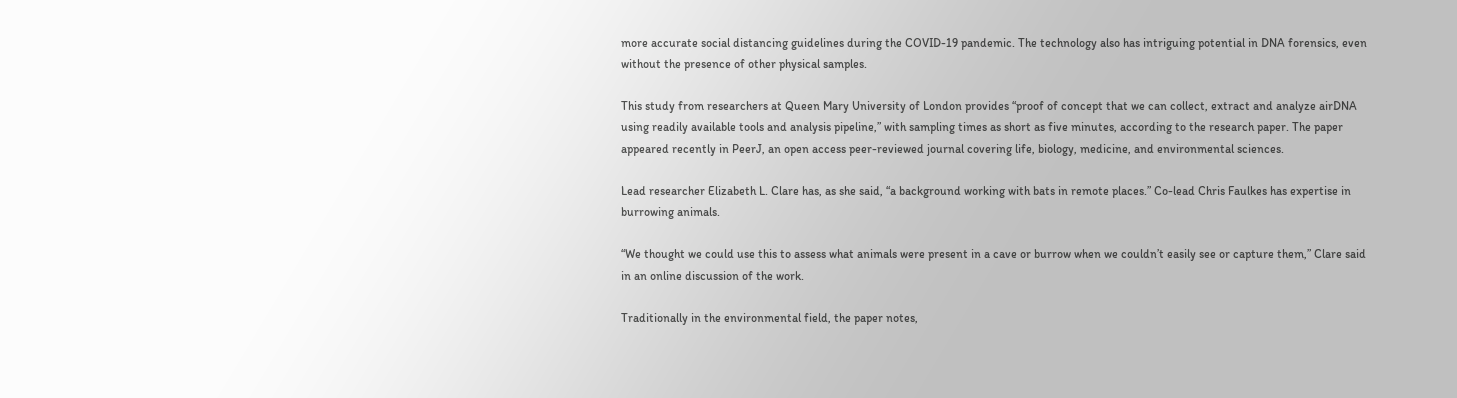more accurate social distancing guidelines during the COVID-19 pandemic. The technology also has intriguing potential in DNA forensics, even without the presence of other physical samples.

This study from researchers at Queen Mary University of London provides “proof of concept that we can collect, extract and analyze airDNA using readily available tools and analysis pipeline,” with sampling times as short as five minutes, according to the research paper. The paper appeared recently in PeerJ, an open access peer-reviewed journal covering life, biology, medicine, and environmental sciences.

Lead researcher Elizabeth L. Clare has, as she said, “a background working with bats in remote places.” Co-lead Chris Faulkes has expertise in burrowing animals.

“We thought we could use this to assess what animals were present in a cave or burrow when we couldn’t easily see or capture them,” Clare said in an online discussion of the work.

Traditionally in the environmental field, the paper notes,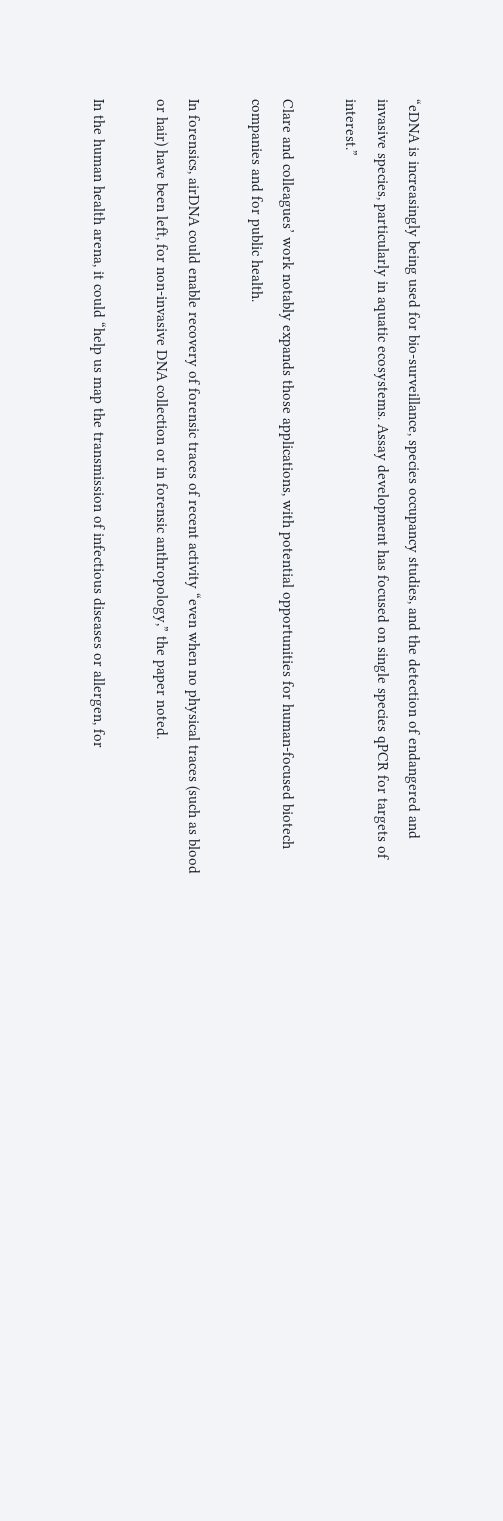“eDNA is increasingly being used for bio-surveillance, species occupancy studies, and the detection of endangered and invasive species, particularly in aquatic ecosystems. Assay development has focused on single species qPCR for targets of interest.”

Clare and colleagues’ work notably expands those applications, with potential opportunities for human-focused biotech companies and for public health.

In forensics, airDNA could enable recovery of forensic traces of recent activity “even when no physical traces (such as blood or hair) have been left, for non-invasive DNA collection or in forensic anthropology,” the paper noted.

In the human health arena, it could “help us map the transmission of infectious diseases or allergen, for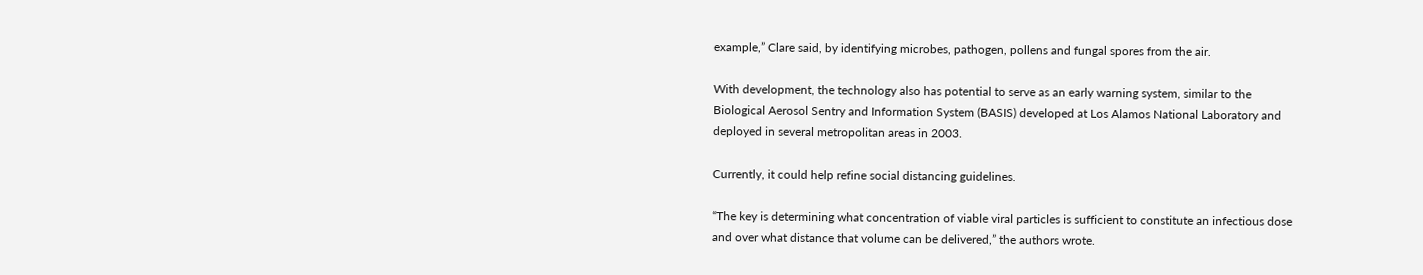example,” Clare said, by identifying microbes, pathogen, pollens and fungal spores from the air.

With development, the technology also has potential to serve as an early warning system, similar to the Biological Aerosol Sentry and Information System (BASIS) developed at Los Alamos National Laboratory and deployed in several metropolitan areas in 2003.

Currently, it could help refine social distancing guidelines.

“The key is determining what concentration of viable viral particles is sufficient to constitute an infectious dose and over what distance that volume can be delivered,” the authors wrote.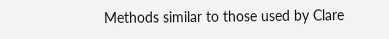Methods similar to those used by Clare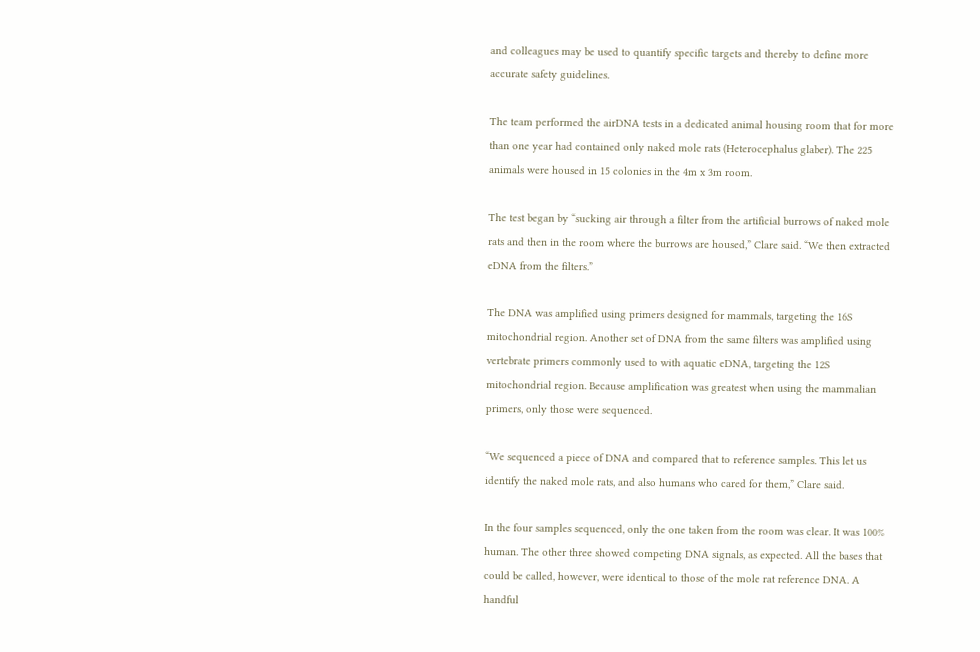and colleagues may be used to quantify specific targets and thereby to define more accurate safety guidelines.

The team performed the airDNA tests in a dedicated animal housing room that for more than one year had contained only naked mole rats (Heterocephalus glaber). The 225 animals were housed in 15 colonies in the 4m x 3m room.

The test began by “sucking air through a filter from the artificial burrows of naked mole rats and then in the room where the burrows are housed,” Clare said. “We then extracted eDNA from the filters.”

The DNA was amplified using primers designed for mammals, targeting the 16S mitochondrial region. Another set of DNA from the same filters was amplified using vertebrate primers commonly used to with aquatic eDNA, targeting the 12S mitochondrial region. Because amplification was greatest when using the mammalian primers, only those were sequenced.

“We sequenced a piece of DNA and compared that to reference samples. This let us identify the naked mole rats, and also humans who cared for them,” Clare said.

In the four samples sequenced, only the one taken from the room was clear. It was 100% human. The other three showed competing DNA signals, as expected. All the bases that could be called, however, were identical to those of the mole rat reference DNA. A handful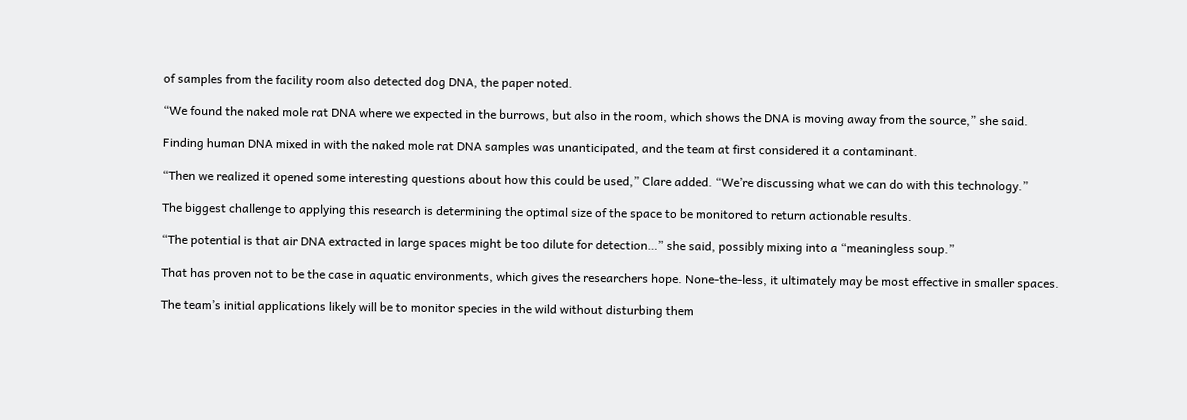of samples from the facility room also detected dog DNA, the paper noted.

“We found the naked mole rat DNA where we expected in the burrows, but also in the room, which shows the DNA is moving away from the source,” she said.

Finding human DNA mixed in with the naked mole rat DNA samples was unanticipated, and the team at first considered it a contaminant.

“Then we realized it opened some interesting questions about how this could be used,” Clare added. “We’re discussing what we can do with this technology.”

The biggest challenge to applying this research is determining the optimal size of the space to be monitored to return actionable results.

“The potential is that air DNA extracted in large spaces might be too dilute for detection…” she said, possibly mixing into a “meaningless soup.”

That has proven not to be the case in aquatic environments, which gives the researchers hope. None-the-less, it ultimately may be most effective in smaller spaces.

The team’s initial applications likely will be to monitor species in the wild without disturbing them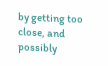by getting too close, and possibly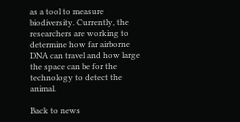as a tool to measure biodiversity. Currently, the researchers are working to determine how far airborne DNA can travel and how large the space can be for the technology to detect the animal.

Back to news